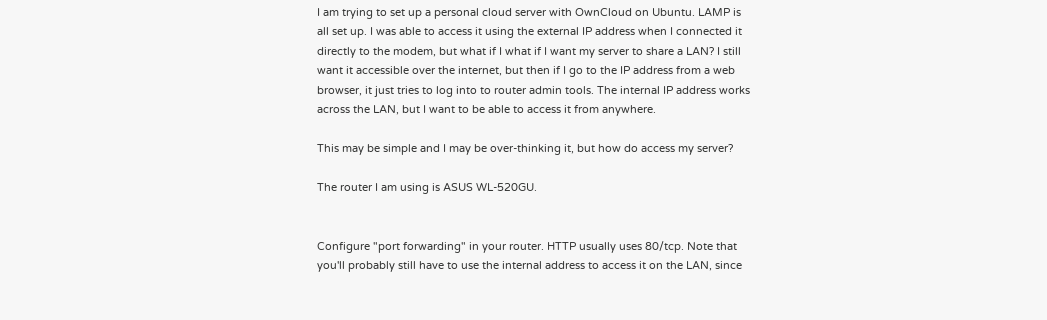I am trying to set up a personal cloud server with OwnCloud on Ubuntu. LAMP is all set up. I was able to access it using the external IP address when I connected it directly to the modem, but what if I what if I want my server to share a LAN? I still want it accessible over the internet, but then if I go to the IP address from a web browser, it just tries to log into to router admin tools. The internal IP address works across the LAN, but I want to be able to access it from anywhere.

This may be simple and I may be over-thinking it, but how do access my server?

The router I am using is ASUS WL-520GU.


Configure "port forwarding" in your router. HTTP usually uses 80/tcp. Note that you'll probably still have to use the internal address to access it on the LAN, since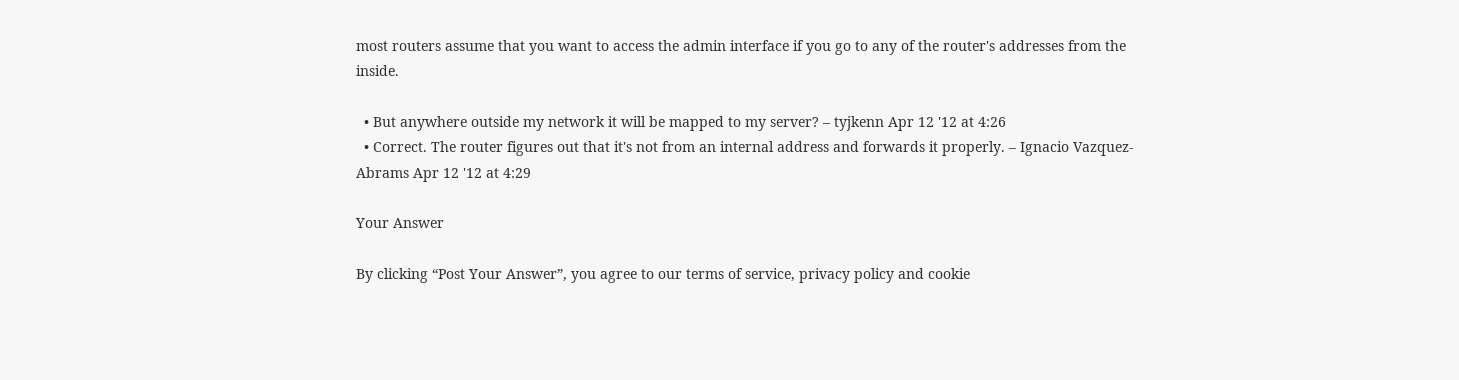most routers assume that you want to access the admin interface if you go to any of the router's addresses from the inside.

  • But anywhere outside my network it will be mapped to my server? – tyjkenn Apr 12 '12 at 4:26
  • Correct. The router figures out that it's not from an internal address and forwards it properly. – Ignacio Vazquez-Abrams Apr 12 '12 at 4:29

Your Answer

By clicking “Post Your Answer”, you agree to our terms of service, privacy policy and cookie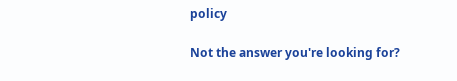policy

Not the answer you're looking for?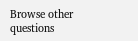Browse other questions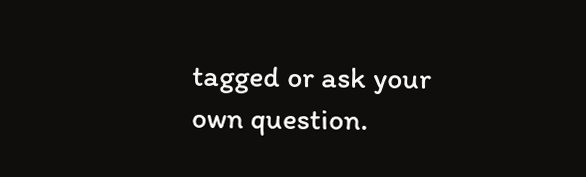tagged or ask your own question.